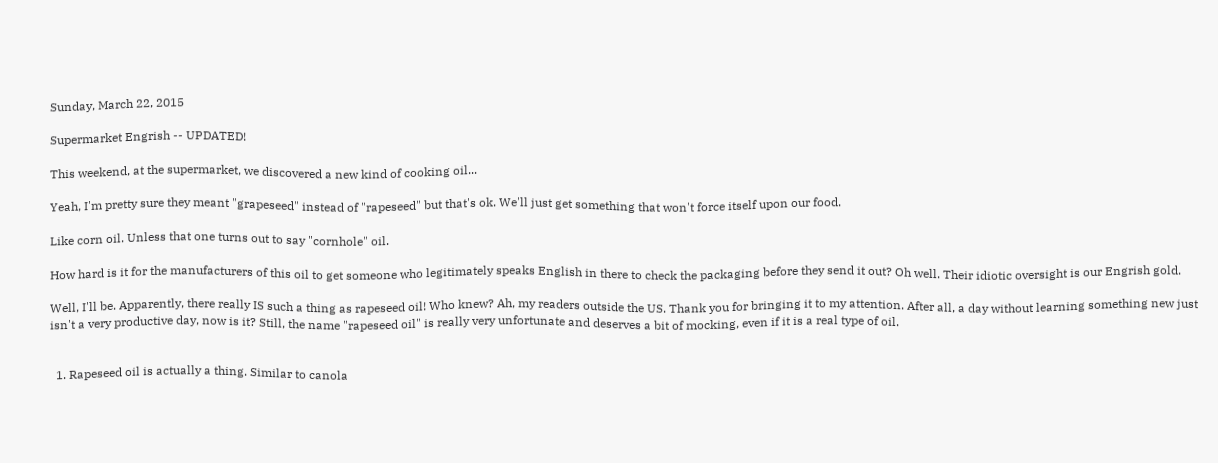Sunday, March 22, 2015

Supermarket Engrish -- UPDATED!

This weekend, at the supermarket, we discovered a new kind of cooking oil...

Yeah, I'm pretty sure they meant "grapeseed" instead of "rapeseed" but that's ok. We'll just get something that won't force itself upon our food.

Like corn oil. Unless that one turns out to say "cornhole" oil.

How hard is it for the manufacturers of this oil to get someone who legitimately speaks English in there to check the packaging before they send it out? Oh well. Their idiotic oversight is our Engrish gold.

Well, I'll be. Apparently, there really IS such a thing as rapeseed oil! Who knew? Ah, my readers outside the US. Thank you for bringing it to my attention. After all, a day without learning something new just isn't a very productive day, now is it? Still, the name "rapeseed oil" is really very unfortunate and deserves a bit of mocking, even if it is a real type of oil.


  1. Rapeseed oil is actually a thing. Similar to canola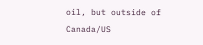oil, but outside of Canada/US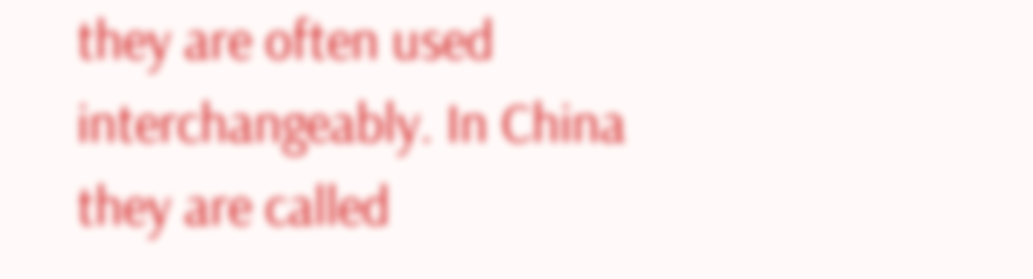they are often used interchangeably. In China they are called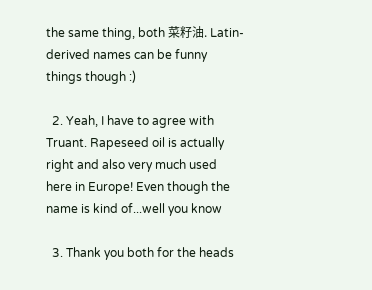the same thing, both 菜籽油. Latin-derived names can be funny things though :)

  2. Yeah, I have to agree with Truant. Rapeseed oil is actually right and also very much used here in Europe! Even though the name is kind of...well you know

  3. Thank you both for the heads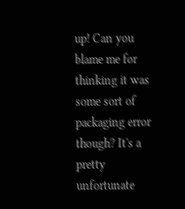up! Can you blame me for thinking it was some sort of packaging error though? It's a pretty unfortunate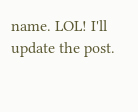name. LOL! I'll update the post.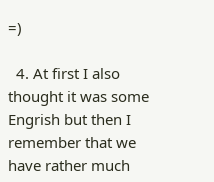=)

  4. At first I also thought it was some Engrish but then I remember that we have rather much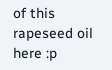of this rapeseed oil here :p